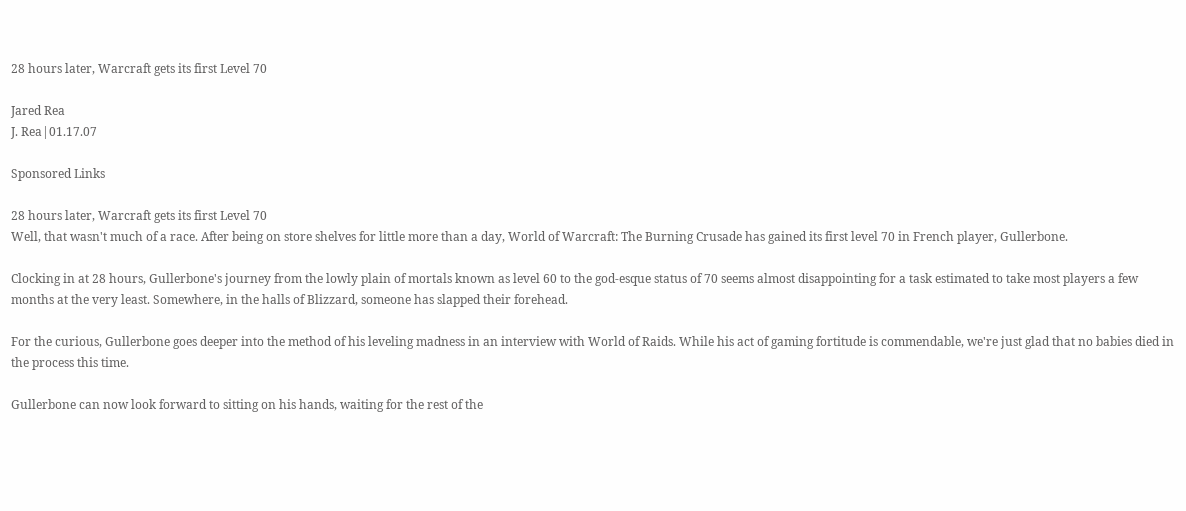28 hours later, Warcraft gets its first Level 70

Jared Rea
J. Rea|01.17.07

Sponsored Links

28 hours later, Warcraft gets its first Level 70
Well, that wasn't much of a race. After being on store shelves for little more than a day, World of Warcraft: The Burning Crusade has gained its first level 70 in French player, Gullerbone.

Clocking in at 28 hours, Gullerbone's journey from the lowly plain of mortals known as level 60 to the god-esque status of 70 seems almost disappointing for a task estimated to take most players a few months at the very least. Somewhere, in the halls of Blizzard, someone has slapped their forehead.

For the curious, Gullerbone goes deeper into the method of his leveling madness in an interview with World of Raids. While his act of gaming fortitude is commendable, we're just glad that no babies died in the process this time.

Gullerbone can now look forward to sitting on his hands, waiting for the rest of the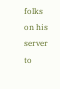folks on his server to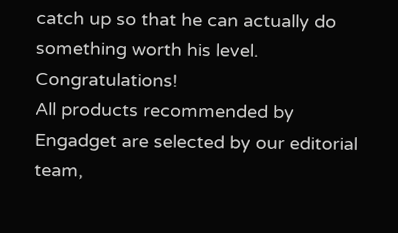catch up so that he can actually do something worth his level. Congratulations!
All products recommended by Engadget are selected by our editorial team,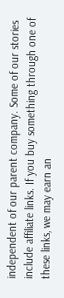independent of our parent company. Some of our stories include affiliate links. If you buy something through one of these links, we may earn an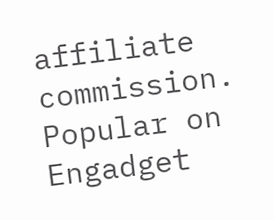affiliate commission.
Popular on Engadget